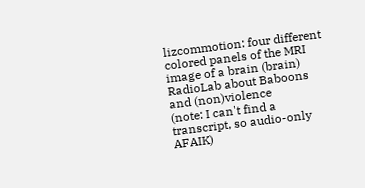lizcommotion: four different colored panels of the MRI image of a brain (brain)
RadioLab about Baboons and (non)violence
(note: I can't find a transcript, so audio-only AFAIK)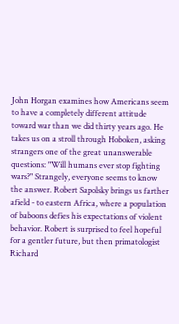John Horgan examines how Americans seem to have a completely different attitude toward war than we did thirty years ago. He takes us on a stroll through Hoboken, asking strangers one of the great unanswerable questions: "Will humans ever stop fighting wars?" Strangely, everyone seems to know the answer. Robert Sapolsky brings us farther afield - to eastern Africa, where a population of baboons defies his expectations of violent behavior. Robert is surprised to feel hopeful for a gentler future, but then primatologist Richard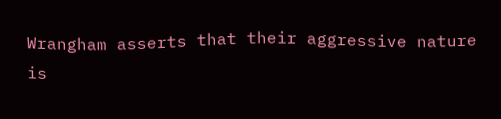Wrangham asserts that their aggressive nature is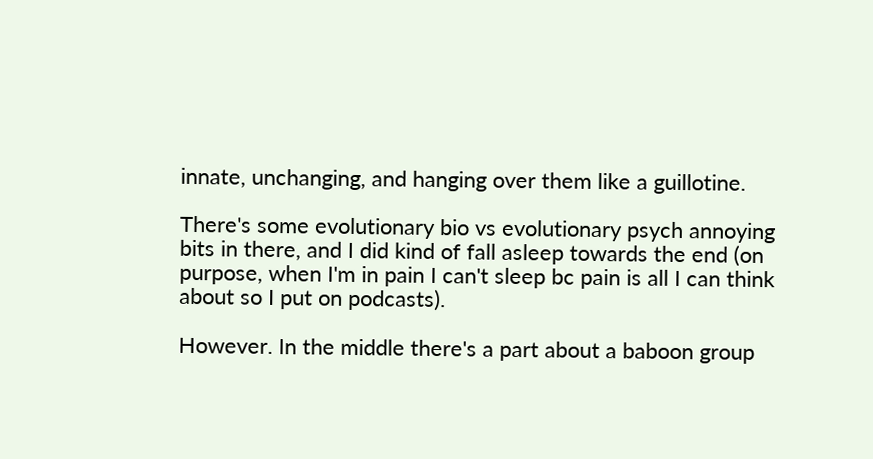innate, unchanging, and hanging over them like a guillotine.

There's some evolutionary bio vs evolutionary psych annoying bits in there, and I did kind of fall asleep towards the end (on purpose, when I'm in pain I can't sleep bc pain is all I can think about so I put on podcasts).

However. In the middle there's a part about a baboon group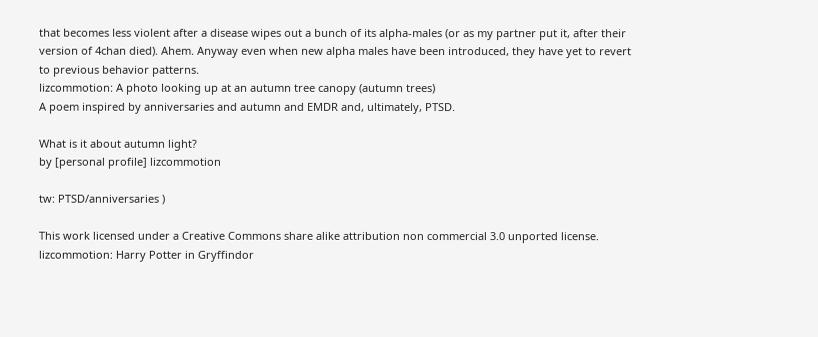that becomes less violent after a disease wipes out a bunch of its alpha-males (or as my partner put it, after their version of 4chan died). Ahem. Anyway even when new alpha males have been introduced, they have yet to revert to previous behavior patterns.
lizcommotion: A photo looking up at an autumn tree canopy (autumn trees)
A poem inspired by anniversaries and autumn and EMDR and, ultimately, PTSD.

What is it about autumn light?
by [personal profile] lizcommotion

tw: PTSD/anniversaries )

This work licensed under a Creative Commons share alike attribution non commercial 3.0 unported license.
lizcommotion: Harry Potter in Gryffindor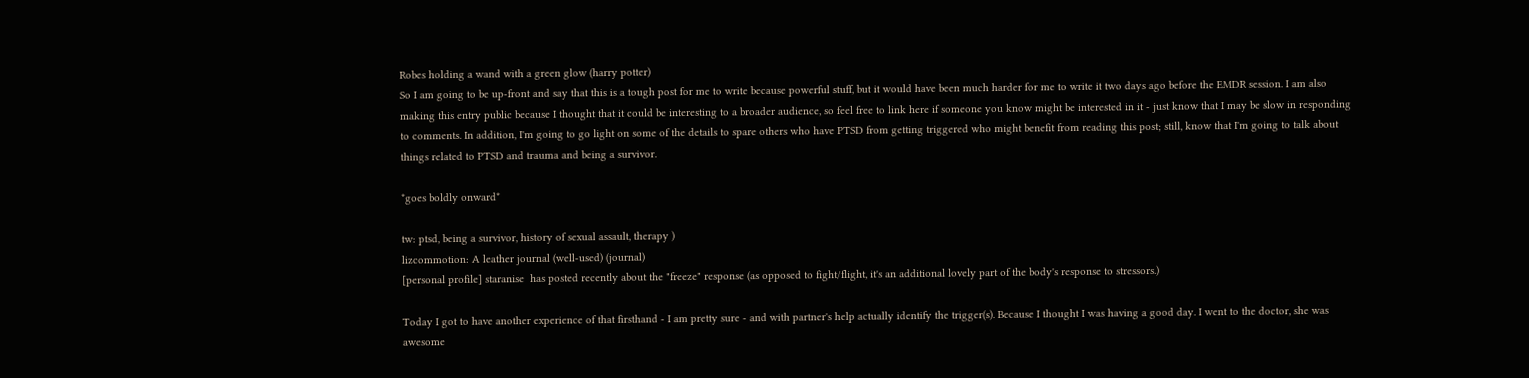Robes holding a wand with a green glow (harry potter)
So I am going to be up-front and say that this is a tough post for me to write because powerful stuff, but it would have been much harder for me to write it two days ago before the EMDR session. I am also making this entry public because I thought that it could be interesting to a broader audience, so feel free to link here if someone you know might be interested in it - just know that I may be slow in responding to comments. In addition, I'm going to go light on some of the details to spare others who have PTSD from getting triggered who might benefit from reading this post; still, know that I'm going to talk about things related to PTSD and trauma and being a survivor.

*goes boldly onward*

tw: ptsd, being a survivor, history of sexual assault, therapy )
lizcommotion: A leather journal (well-used) (journal)
[personal profile] staranise  has posted recently about the "freeze" response (as opposed to fight/flight, it's an additional lovely part of the body's response to stressors.)

Today I got to have another experience of that firsthand - I am pretty sure - and with partner's help actually identify the trigger(s). Because I thought I was having a good day. I went to the doctor, she was awesome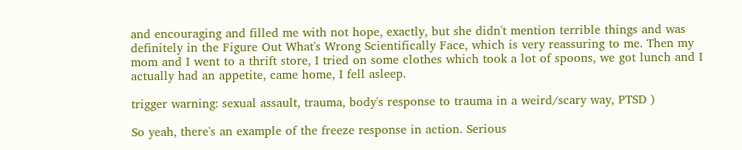and encouraging and filled me with not hope, exactly, but she didn't mention terrible things and was definitely in the Figure Out What's Wrong Scientifically Face, which is very reassuring to me. Then my mom and I went to a thrift store, I tried on some clothes which took a lot of spoons, we got lunch and I actually had an appetite, came home, I fell asleep.

trigger warning: sexual assault, trauma, body's response to trauma in a weird/scary way, PTSD )

So yeah, there's an example of the freeze response in action. Serious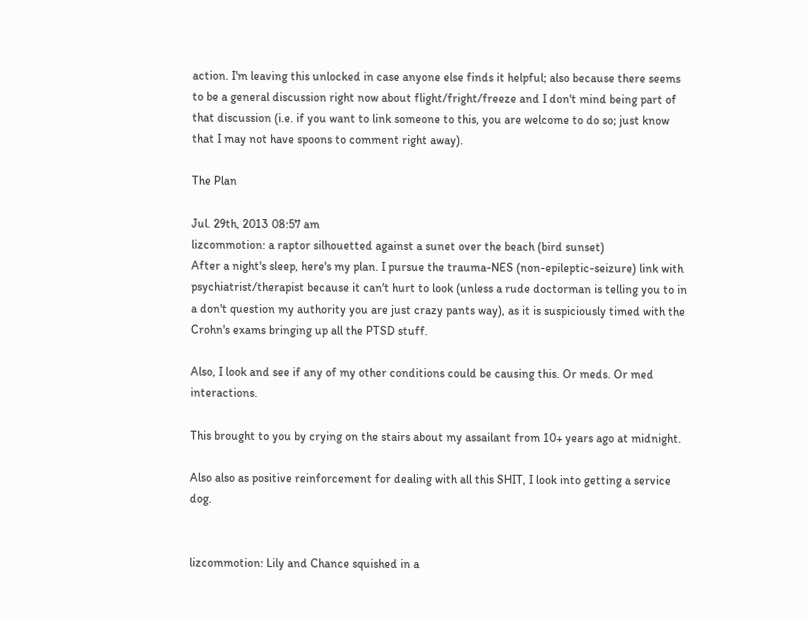action. I'm leaving this unlocked in case anyone else finds it helpful; also because there seems to be a general discussion right now about flight/fright/freeze and I don't mind being part of that discussion (i.e. if you want to link someone to this, you are welcome to do so; just know that I may not have spoons to comment right away).

The Plan

Jul. 29th, 2013 08:57 am
lizcommotion: a raptor silhouetted against a sunet over the beach (bird sunset)
After a night's sleep, here's my plan. I pursue the trauma-NES (non-epileptic-seizure) link with psychiatrist/therapist because it can't hurt to look (unless a rude doctorman is telling you to in a don't question my authority you are just crazy pants way), as it is suspiciously timed with the Crohn's exams bringing up all the PTSD stuff.

Also, I look and see if any of my other conditions could be causing this. Or meds. Or med interactions.

This brought to you by crying on the stairs about my assailant from 10+ years ago at midnight.

Also also as positive reinforcement for dealing with all this SHIT, I look into getting a service dog.


lizcommotion: Lily and Chance squished in a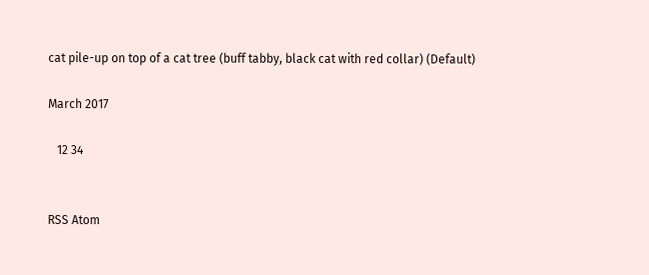cat pile-up on top of a cat tree (buff tabby, black cat with red collar) (Default)

March 2017

   12 34


RSS Atom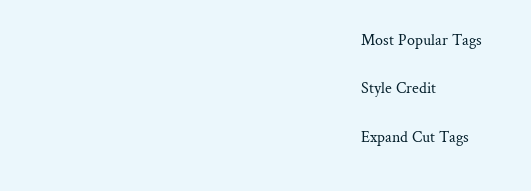Most Popular Tags

Style Credit

Expand Cut Tags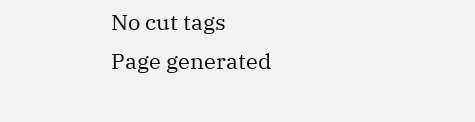No cut tags
Page generated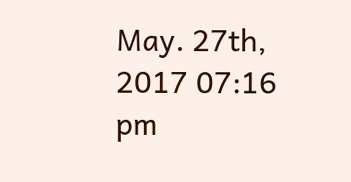May. 27th, 2017 07:16 pm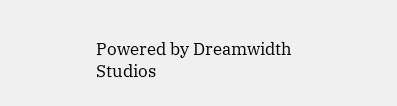Powered by Dreamwidth Studios